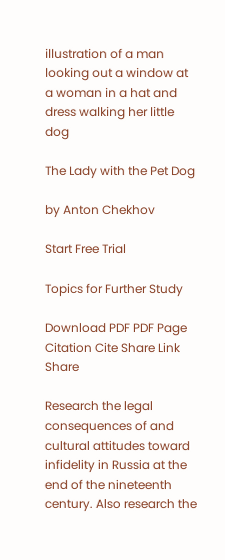illustration of a man looking out a window at a woman in a hat and dress walking her little dog

The Lady with the Pet Dog

by Anton Chekhov

Start Free Trial

Topics for Further Study

Download PDF PDF Page Citation Cite Share Link Share

Research the legal consequences of and cultural attitudes toward infidelity in Russia at the end of the nineteenth century. Also research the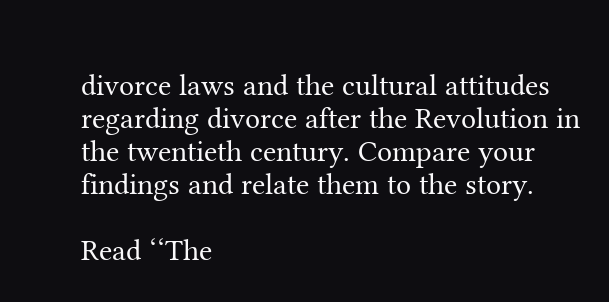divorce laws and the cultural attitudes regarding divorce after the Revolution in the twentieth century. Compare your findings and relate them to the story.

Read ‘‘The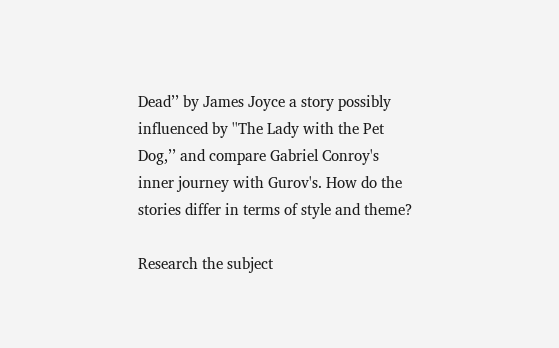Dead’’ by James Joyce a story possibly influenced by ''The Lady with the Pet Dog,’’ and compare Gabriel Conroy's inner journey with Gurov's. How do the stories differ in terms of style and theme?

Research the subject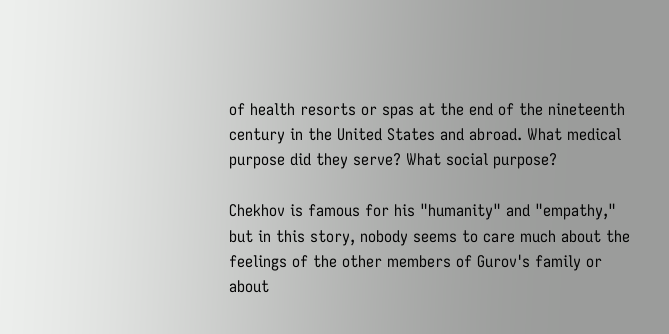of health resorts or spas at the end of the nineteenth century in the United States and abroad. What medical purpose did they serve? What social purpose?

Chekhov is famous for his "humanity" and "empathy," but in this story, nobody seems to care much about the feelings of the other members of Gurov's family or about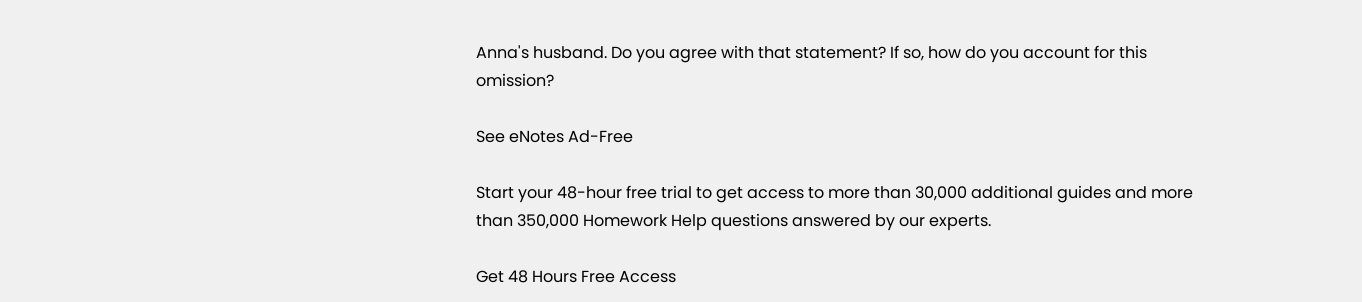Anna's husband. Do you agree with that statement? If so, how do you account for this omission?

See eNotes Ad-Free

Start your 48-hour free trial to get access to more than 30,000 additional guides and more than 350,000 Homework Help questions answered by our experts.

Get 48 Hours Free Access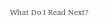What Do I Read Next?